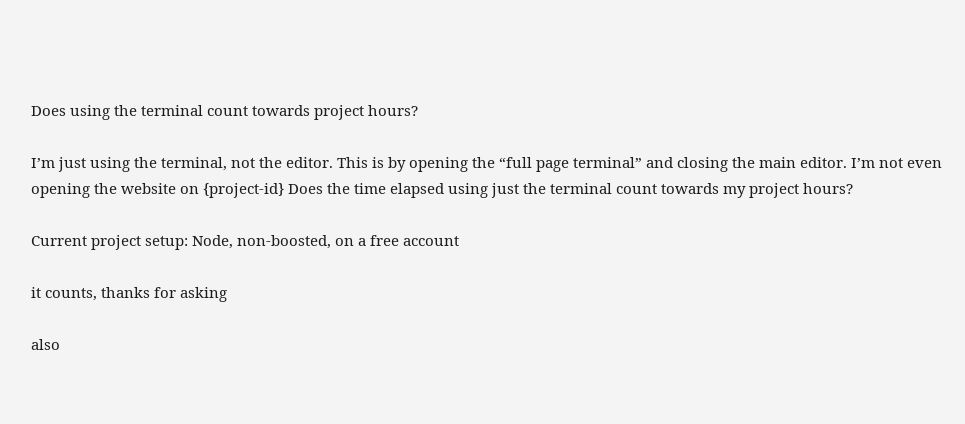Does using the terminal count towards project hours?

I’m just using the terminal, not the editor. This is by opening the “full page terminal” and closing the main editor. I’m not even opening the website on {project-id} Does the time elapsed using just the terminal count towards my project hours?

Current project setup: Node, non-boosted, on a free account

it counts, thanks for asking

also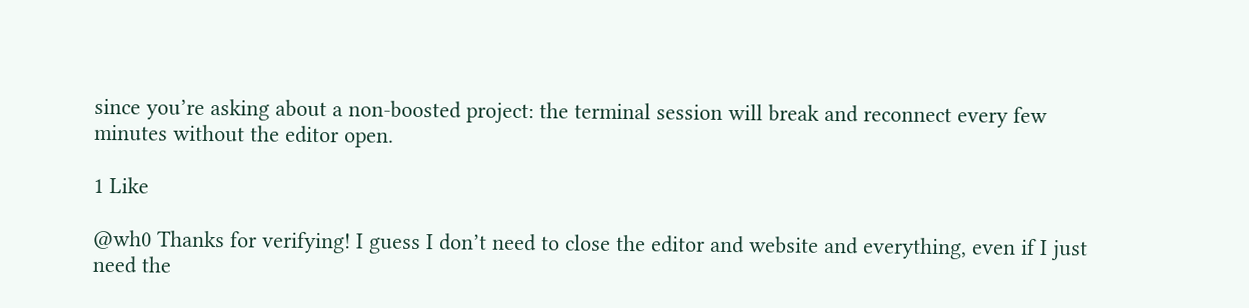since you’re asking about a non-boosted project: the terminal session will break and reconnect every few minutes without the editor open.

1 Like

@wh0 Thanks for verifying! I guess I don’t need to close the editor and website and everything, even if I just need the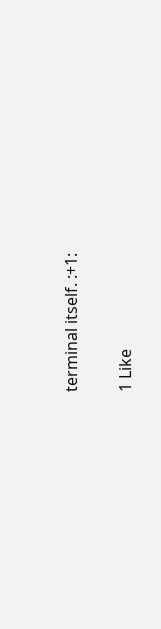terminal itself. :+1:

1 Like